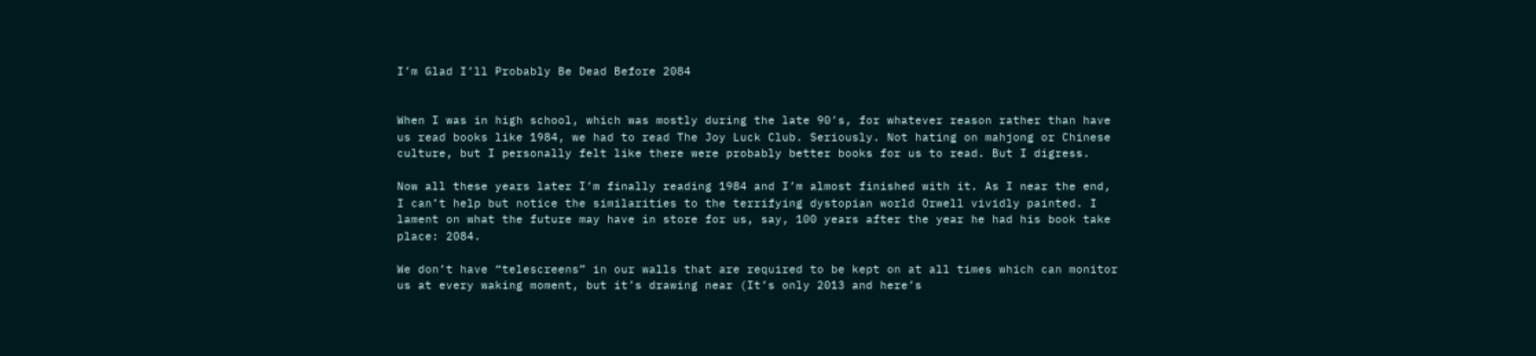I’m Glad I’ll Probably Be Dead Before 2084


When I was in high school, which was mostly during the late 90’s, for whatever reason rather than have us read books like 1984, we had to read The Joy Luck Club. Seriously. Not hating on mahjong or Chinese culture, but I personally felt like there were probably better books for us to read. But I digress.

Now all these years later I’m finally reading 1984 and I’m almost finished with it. As I near the end, I can’t help but notice the similarities to the terrifying dystopian world Orwell vividly painted. I lament on what the future may have in store for us, say, 100 years after the year he had his book take place: 2084.

We don’t have “telescreens” in our walls that are required to be kept on at all times which can monitor us at every waking moment, but it’s drawing near (It’s only 2013 and here’s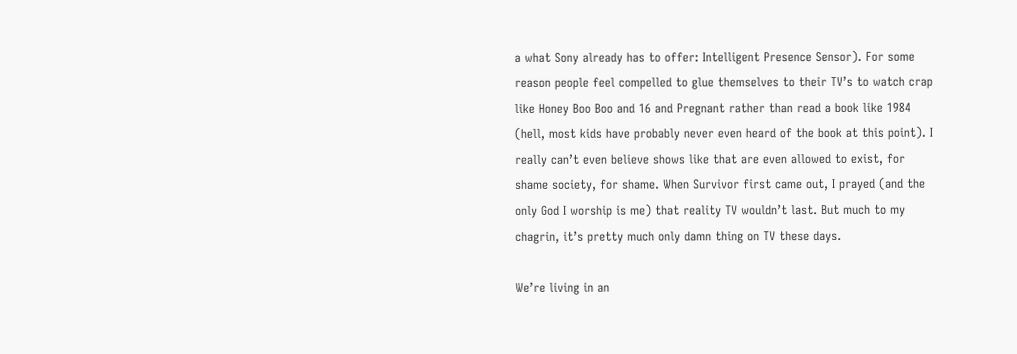a what Sony already has to offer: Intelligent Presence Sensor). For some reason people feel compelled to glue themselves to their TV’s to watch crap like Honey Boo Boo and 16 and Pregnant rather than read a book like 1984 (hell, most kids have probably never even heard of the book at this point). I really can’t even believe shows like that are even allowed to exist, for shame society, for shame. When Survivor first came out, I prayed (and the only God I worship is me) that reality TV wouldn’t last. But much to my chagrin, it’s pretty much only damn thing on TV these days.

We’re living in an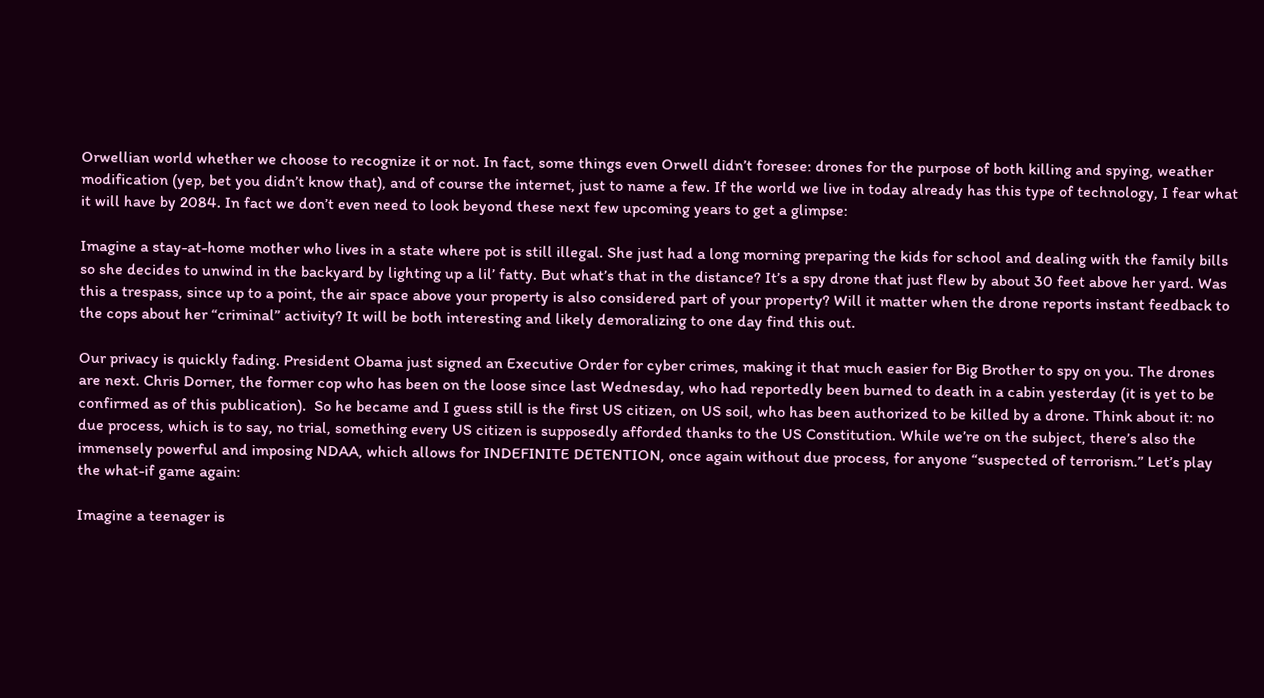Orwellian world whether we choose to recognize it or not. In fact, some things even Orwell didn’t foresee: drones for the purpose of both killing and spying, weather modification (yep, bet you didn’t know that), and of course the internet, just to name a few. If the world we live in today already has this type of technology, I fear what it will have by 2084. In fact we don’t even need to look beyond these next few upcoming years to get a glimpse:

Imagine a stay-at-home mother who lives in a state where pot is still illegal. She just had a long morning preparing the kids for school and dealing with the family bills so she decides to unwind in the backyard by lighting up a lil’ fatty. But what’s that in the distance? It’s a spy drone that just flew by about 30 feet above her yard. Was this a trespass, since up to a point, the air space above your property is also considered part of your property? Will it matter when the drone reports instant feedback to the cops about her “criminal” activity? It will be both interesting and likely demoralizing to one day find this out.

Our privacy is quickly fading. President Obama just signed an Executive Order for cyber crimes, making it that much easier for Big Brother to spy on you. The drones are next. Chris Dorner, the former cop who has been on the loose since last Wednesday, who had reportedly been burned to death in a cabin yesterday (it is yet to be confirmed as of this publication).  So he became and I guess still is the first US citizen, on US soil, who has been authorized to be killed by a drone. Think about it: no due process, which is to say, no trial, something every US citizen is supposedly afforded thanks to the US Constitution. While we’re on the subject, there’s also the immensely powerful and imposing NDAA, which allows for INDEFINITE DETENTION, once again without due process, for anyone “suspected of terrorism.” Let’s play the what-if game again:

Imagine a teenager is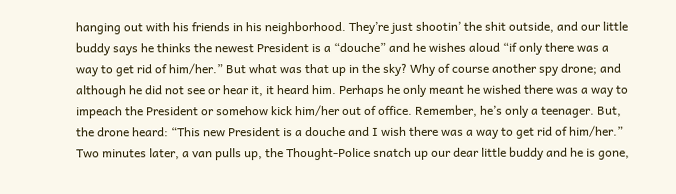hanging out with his friends in his neighborhood. They’re just shootin’ the shit outside, and our little buddy says he thinks the newest President is a “douche” and he wishes aloud “if only there was a way to get rid of him/her.” But what was that up in the sky? Why of course another spy drone; and although he did not see or hear it, it heard him. Perhaps he only meant he wished there was a way to impeach the President or somehow kick him/her out of office. Remember, he’s only a teenager. But, the drone heard: “This new President is a douche and I wish there was a way to get rid of him/her.” Two minutes later, a van pulls up, the Thought-Police snatch up our dear little buddy and he is gone,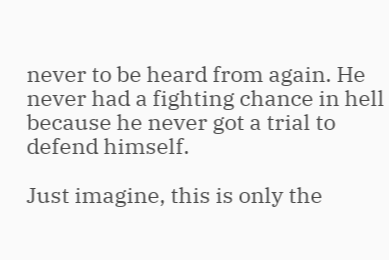never to be heard from again. He never had a fighting chance in hell because he never got a trial to defend himself.

Just imagine, this is only the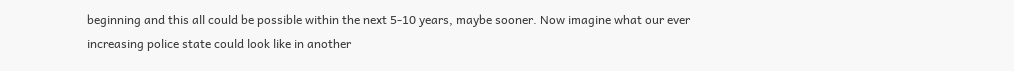beginning and this all could be possible within the next 5-10 years, maybe sooner. Now imagine what our ever increasing police state could look like in another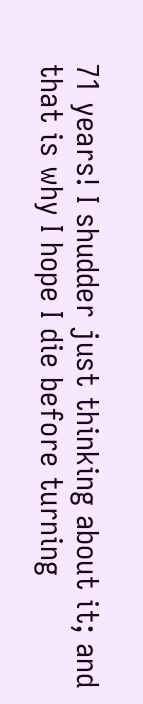71 years! I shudder just thinking about it; and that is why I hope I die before turning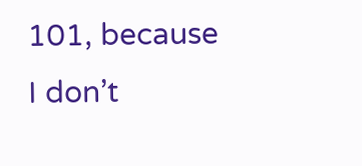101, because I don’t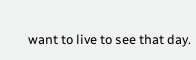want to live to see that day.